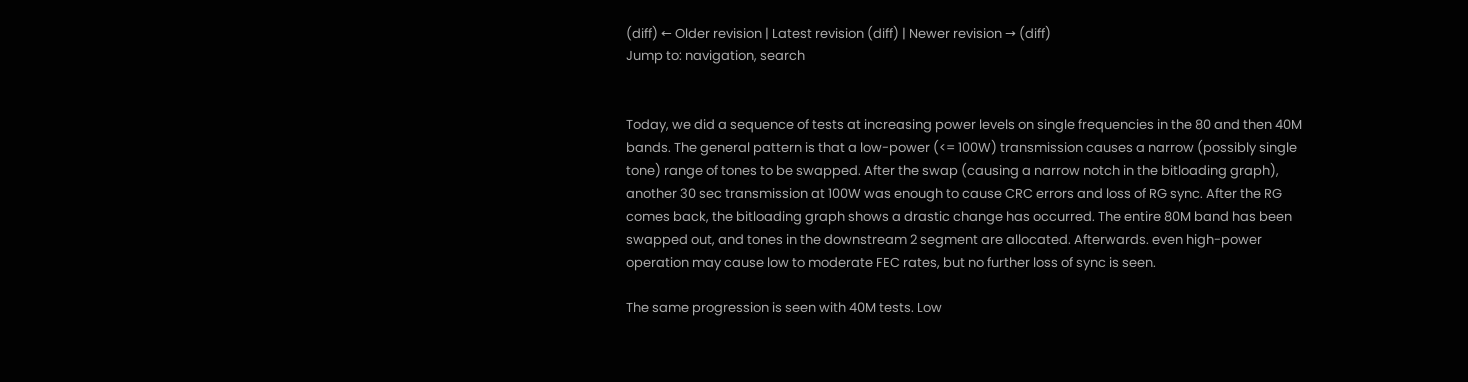(diff) ← Older revision | Latest revision (diff) | Newer revision → (diff)
Jump to: navigation, search


Today, we did a sequence of tests at increasing power levels on single frequencies in the 80 and then 40M bands. The general pattern is that a low-power (<= 100W) transmission causes a narrow (possibly single tone) range of tones to be swapped. After the swap (causing a narrow notch in the bitloading graph), another 30 sec transmission at 100W was enough to cause CRC errors and loss of RG sync. After the RG comes back, the bitloading graph shows a drastic change has occurred. The entire 80M band has been swapped out, and tones in the downstream 2 segment are allocated. Afterwards. even high-power operation may cause low to moderate FEC rates, but no further loss of sync is seen.

The same progression is seen with 40M tests. Low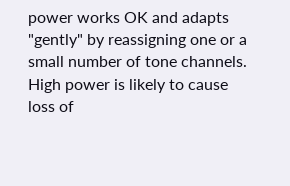power works OK and adapts "gently" by reassigning one or a small number of tone channels. High power is likely to cause loss of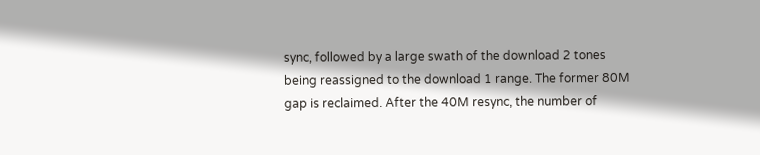sync, followed by a large swath of the download 2 tones being reassigned to the download 1 range. The former 80M gap is reclaimed. After the 40M resync, the number of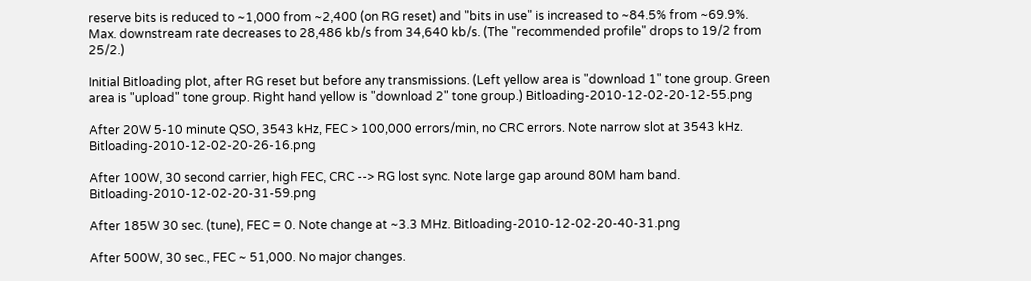reserve bits is reduced to ~1,000 from ~2,400 (on RG reset) and "bits in use" is increased to ~84.5% from ~69.9%. Max. downstream rate decreases to 28,486 kb/s from 34,640 kb/s. (The "recommended profile" drops to 19/2 from 25/2.)

Initial Bitloading plot, after RG reset but before any transmissions. (Left yellow area is "download 1" tone group. Green area is "upload" tone group. Right hand yellow is "download 2" tone group.) Bitloading-2010-12-02-20-12-55.png

After 20W 5-10 minute QSO, 3543 kHz, FEC > 100,000 errors/min, no CRC errors. Note narrow slot at 3543 kHz. Bitloading-2010-12-02-20-26-16.png

After 100W, 30 second carrier, high FEC, CRC --> RG lost sync. Note large gap around 80M ham band. Bitloading-2010-12-02-20-31-59.png

After 185W 30 sec. (tune), FEC = 0. Note change at ~3.3 MHz. Bitloading-2010-12-02-20-40-31.png

After 500W, 30 sec., FEC ~ 51,000. No major changes.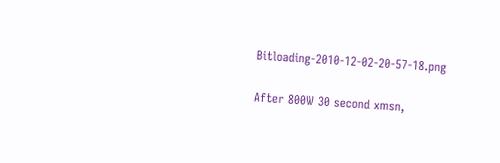Bitloading-2010-12-02-20-57-18.png

After 800W 30 second xmsn,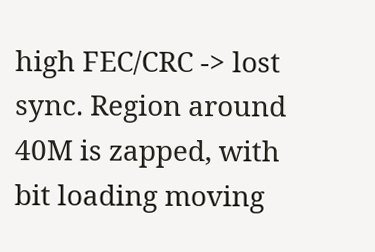high FEC/CRC -> lost sync. Region around 40M is zapped, with bit loading moving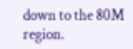down to the 80M region.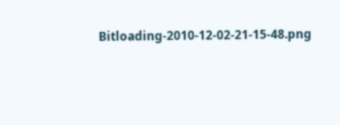Bitloading-2010-12-02-21-15-48.png